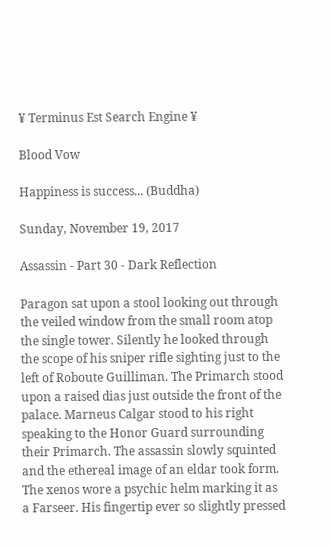¥ Terminus Est Search Engine ¥

Blood Vow

Happiness is success... (Buddha)

Sunday, November 19, 2017

Assassin - Part 30 - Dark Reflection

Paragon sat upon a stool looking out through the veiled window from the small room atop the single tower. Silently he looked through the scope of his sniper rifle sighting just to the left of Roboute Guilliman. The Primarch stood upon a raised dias just outside the front of the palace. Marneus Calgar stood to his right speaking to the Honor Guard surrounding their Primarch. The assassin slowly squinted and the ethereal image of an eldar took form. The xenos wore a psychic helm marking it as a Farseer. His fingertip ever so slightly pressed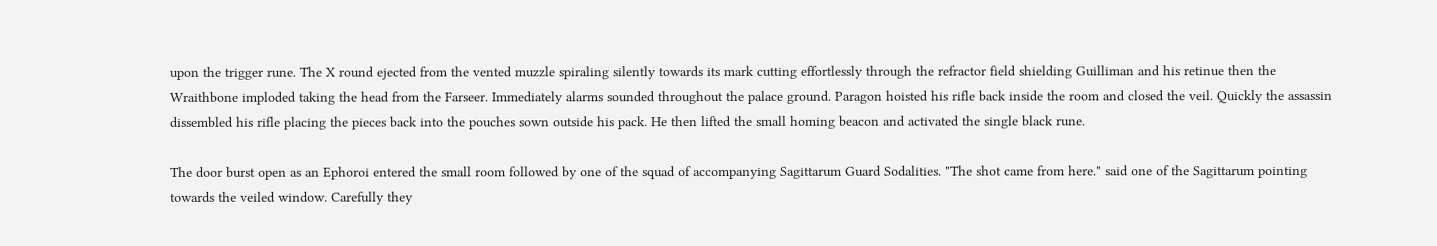upon the trigger rune. The X round ejected from the vented muzzle spiraling silently towards its mark cutting effortlessly through the refractor field shielding Guilliman and his retinue then the Wraithbone imploded taking the head from the Farseer. Immediately alarms sounded throughout the palace ground. Paragon hoisted his rifle back inside the room and closed the veil. Quickly the assassin dissembled his rifle placing the pieces back into the pouches sown outside his pack. He then lifted the small homing beacon and activated the single black rune.

The door burst open as an Ephoroi entered the small room followed by one of the squad of accompanying Sagittarum Guard Sodalities. "The shot came from here." said one of the Sagittarum pointing towards the veiled window. Carefully they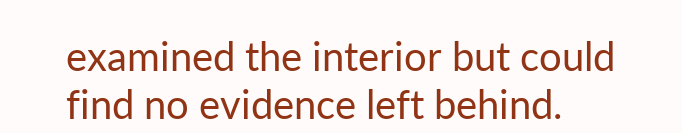examined the interior but could find no evidence left behind.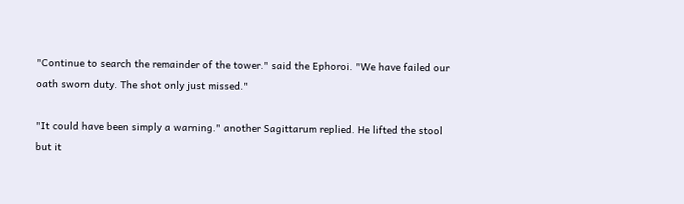"Continue to search the remainder of the tower." said the Ephoroi. "We have failed our oath sworn duty. The shot only just missed."

"It could have been simply a warning." another Sagittarum replied. He lifted the stool but it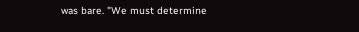was bare. "We must determine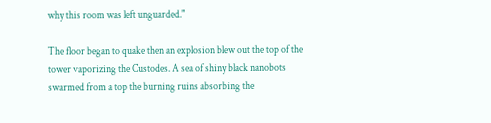why this room was left unguarded."

The floor began to quake then an explosion blew out the top of the tower vaporizing the Custodes. A sea of shiny black nanobots swarmed from a top the burning ruins absorbing the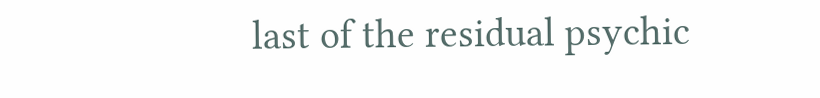last of the residual psychic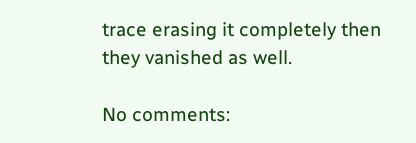trace erasing it completely then they vanished as well.

No comments: